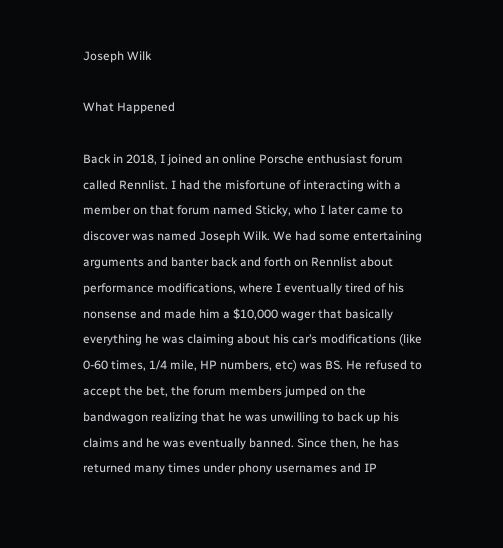Joseph Wilk

What Happened

Back in 2018, I joined an online Porsche enthusiast forum called Rennlist. I had the misfortune of interacting with a member on that forum named Sticky, who I later came to discover was named Joseph Wilk. We had some entertaining arguments and banter back and forth on Rennlist about performance modifications, where I eventually tired of his nonsense and made him a $10,000 wager that basically everything he was claiming about his car’s modifications (like 0-60 times, 1/4 mile, HP numbers, etc) was BS. He refused to accept the bet, the forum members jumped on the bandwagon realizing that he was unwilling to back up his claims and he was eventually banned. Since then, he has returned many times under phony usernames and IP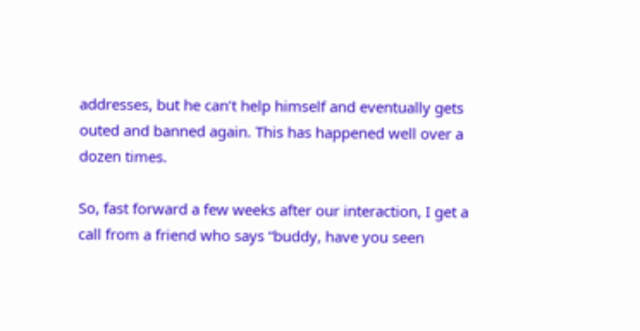addresses, but he can’t help himself and eventually gets outed and banned again. This has happened well over a dozen times.

So, fast forward a few weeks after our interaction, I get a call from a friend who says “buddy, have you seen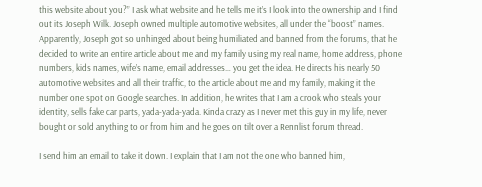this website about you?” I ask what website and he tells me it’s I look into the ownership and I find out its Joseph Wilk. Joseph owned multiple automotive websites, all under the “boost” names. Apparently, Joseph got so unhinged about being humiliated and banned from the forums, that he decided to write an entire article about me and my family using my real name, home address, phone numbers, kids names, wife’s name, email addresses… you get the idea. He directs his nearly 50 automotive websites and all their traffic, to the article about me and my family, making it the number one spot on Google searches. In addition, he writes that I am a crook who steals your identity, sells fake car parts, yada-yada-yada. Kinda crazy as I never met this guy in my life, never bought or sold anything to or from him and he goes on tilt over a Rennlist forum thread.

I send him an email to take it down. I explain that I am not the one who banned him,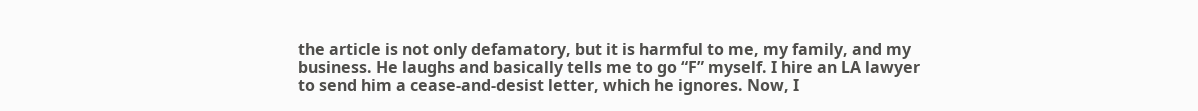the article is not only defamatory, but it is harmful to me, my family, and my business. He laughs and basically tells me to go “F” myself. I hire an LA lawyer to send him a cease-and-desist letter, which he ignores. Now, I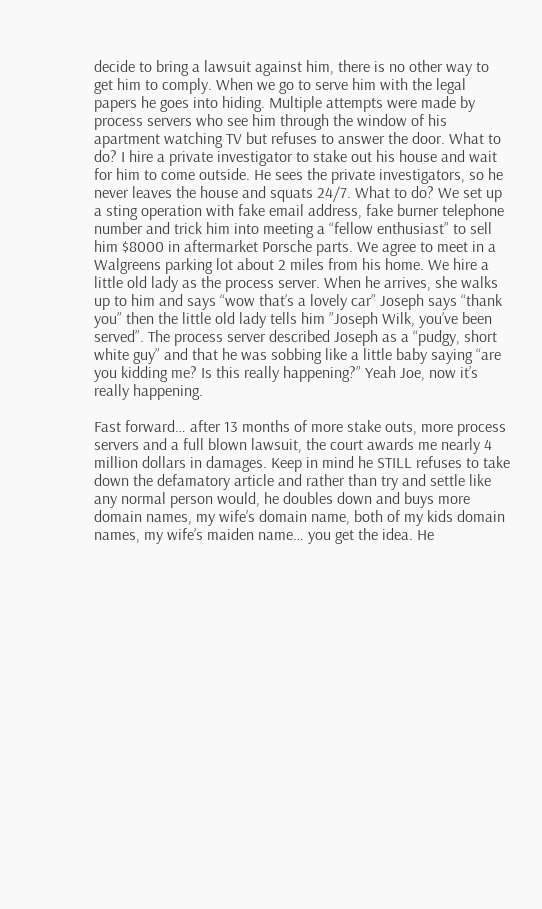decide to bring a lawsuit against him, there is no other way to get him to comply. When we go to serve him with the legal papers he goes into hiding. Multiple attempts were made by process servers who see him through the window of his apartment watching TV but refuses to answer the door. What to do? I hire a private investigator to stake out his house and wait for him to come outside. He sees the private investigators, so he never leaves the house and squats 24/7. What to do? We set up a sting operation with fake email address, fake burner telephone number and trick him into meeting a “fellow enthusiast” to sell him $8000 in aftermarket Porsche parts. We agree to meet in a Walgreens parking lot about 2 miles from his home. We hire a little old lady as the process server. When he arrives, she walks up to him and says “wow that’s a lovely car” Joseph says “thank you” then the little old lady tells him ”Joseph Wilk, you’ve been served”. The process server described Joseph as a “pudgy, short white guy” and that he was sobbing like a little baby saying “are you kidding me? Is this really happening?” Yeah Joe, now it’s really happening.

Fast forward… after 13 months of more stake outs, more process servers and a full blown lawsuit, the court awards me nearly 4 million dollars in damages. Keep in mind he STILL refuses to take down the defamatory article and rather than try and settle like any normal person would, he doubles down and buys more domain names, my wife’s domain name, both of my kids domain names, my wife’s maiden name… you get the idea. He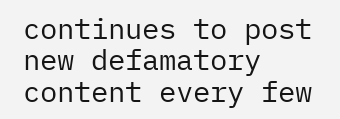continues to post new defamatory content every few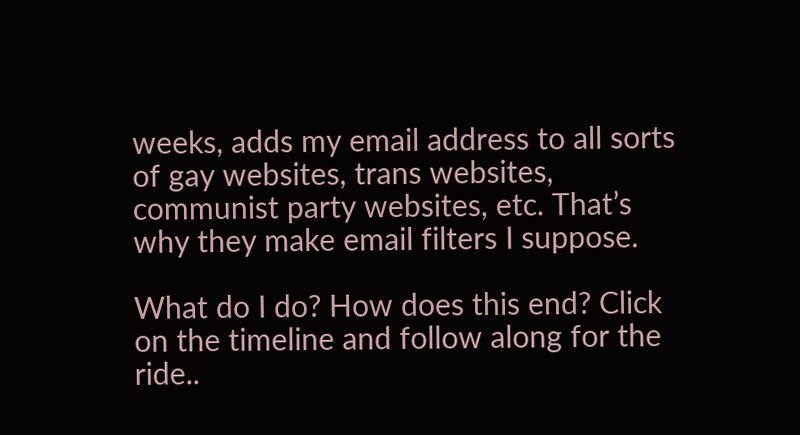weeks, adds my email address to all sorts of gay websites, trans websites, communist party websites, etc. That’s why they make email filters I suppose.

What do I do? How does this end? Click on the timeline and follow along for the ride..